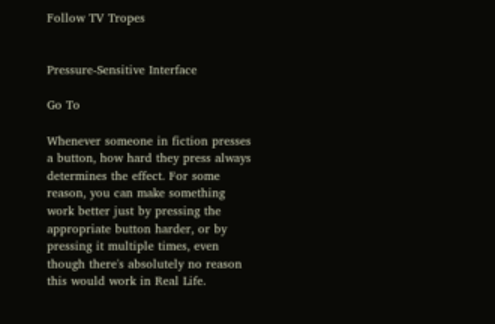Follow TV Tropes


Pressure-Sensitive Interface

Go To

Whenever someone in fiction presses a button, how hard they press always determines the effect. For some reason, you can make something work better just by pressing the appropriate button harder, or by pressing it multiple times, even though there's absolutely no reason this would work in Real Life.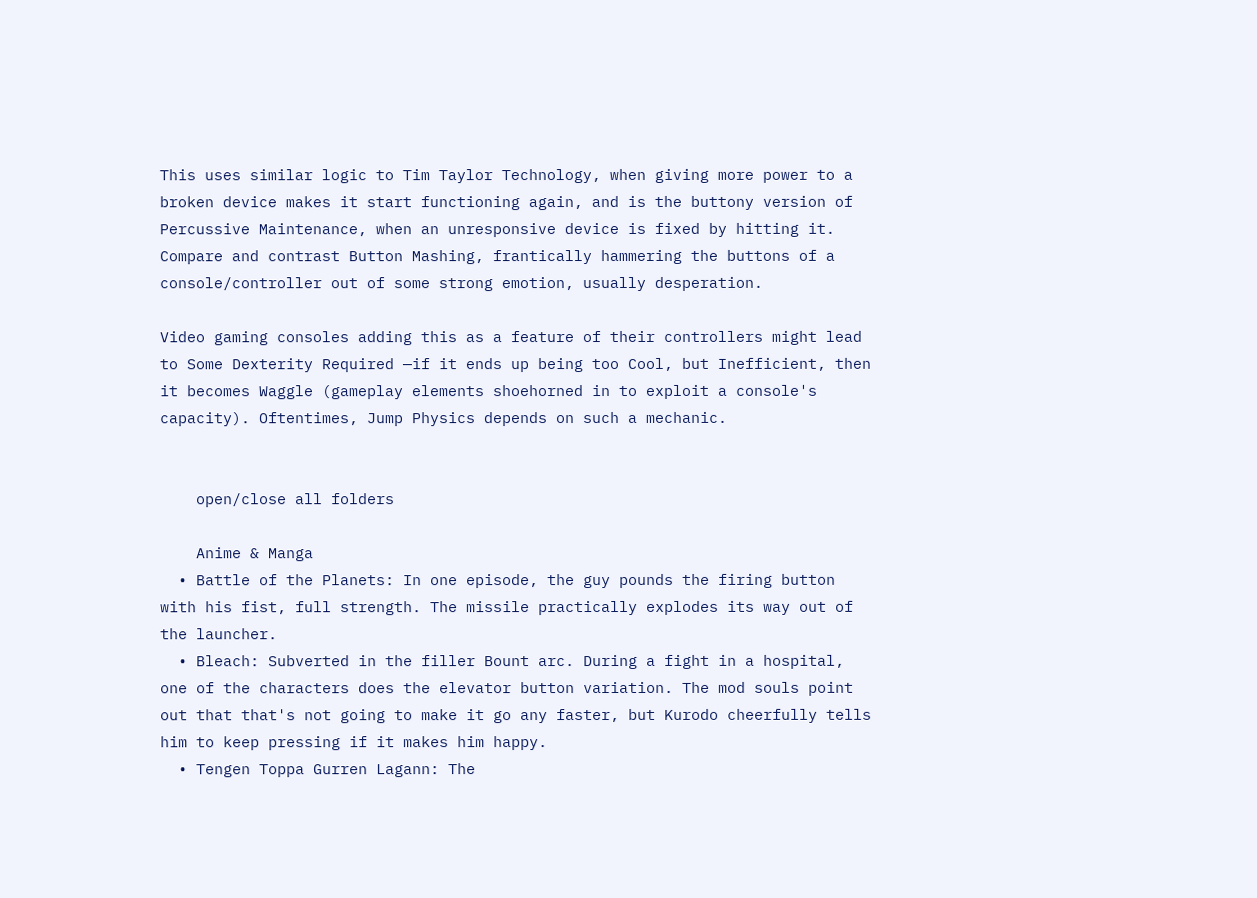This uses similar logic to Tim Taylor Technology, when giving more power to a broken device makes it start functioning again, and is the buttony version of Percussive Maintenance, when an unresponsive device is fixed by hitting it. Compare and contrast Button Mashing, frantically hammering the buttons of a console/controller out of some strong emotion, usually desperation.

Video gaming consoles adding this as a feature of their controllers might lead to Some Dexterity Required —if it ends up being too Cool, but Inefficient, then it becomes Waggle (gameplay elements shoehorned in to exploit a console's capacity). Oftentimes, Jump Physics depends on such a mechanic.


    open/close all folders

    Anime & Manga
  • Battle of the Planets: In one episode, the guy pounds the firing button with his fist, full strength. The missile practically explodes its way out of the launcher.
  • Bleach: Subverted in the filler Bount arc. During a fight in a hospital, one of the characters does the elevator button variation. The mod souls point out that that's not going to make it go any faster, but Kurodo cheerfully tells him to keep pressing if it makes him happy.
  • Tengen Toppa Gurren Lagann: The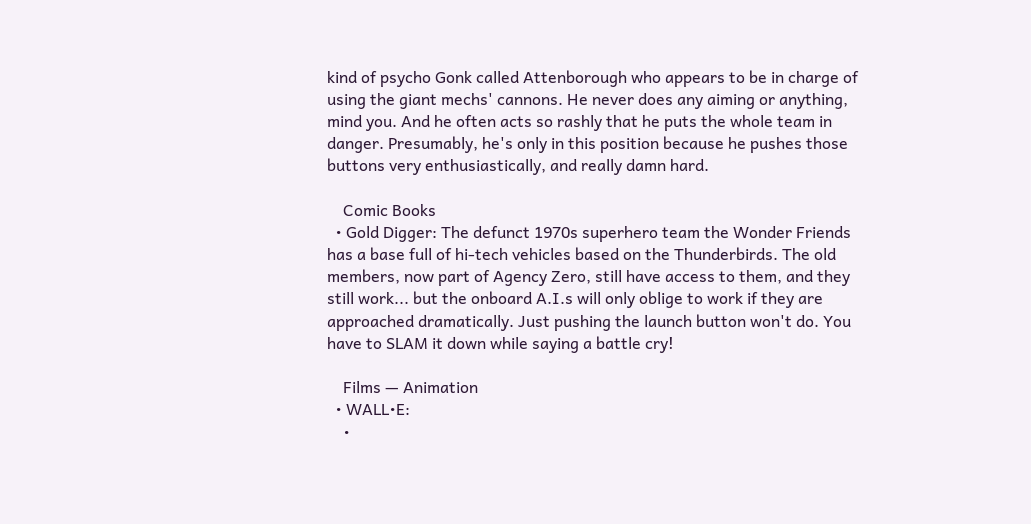kind of psycho Gonk called Attenborough who appears to be in charge of using the giant mechs' cannons. He never does any aiming or anything, mind you. And he often acts so rashly that he puts the whole team in danger. Presumably, he's only in this position because he pushes those buttons very enthusiastically, and really damn hard.

    Comic Books
  • Gold Digger: The defunct 1970s superhero team the Wonder Friends has a base full of hi-tech vehicles based on the Thunderbirds. The old members, now part of Agency Zero, still have access to them, and they still work... but the onboard A.I.s will only oblige to work if they are approached dramatically. Just pushing the launch button won't do. You have to SLAM it down while saying a battle cry!

    Films — Animation
  • WALL•E:
    •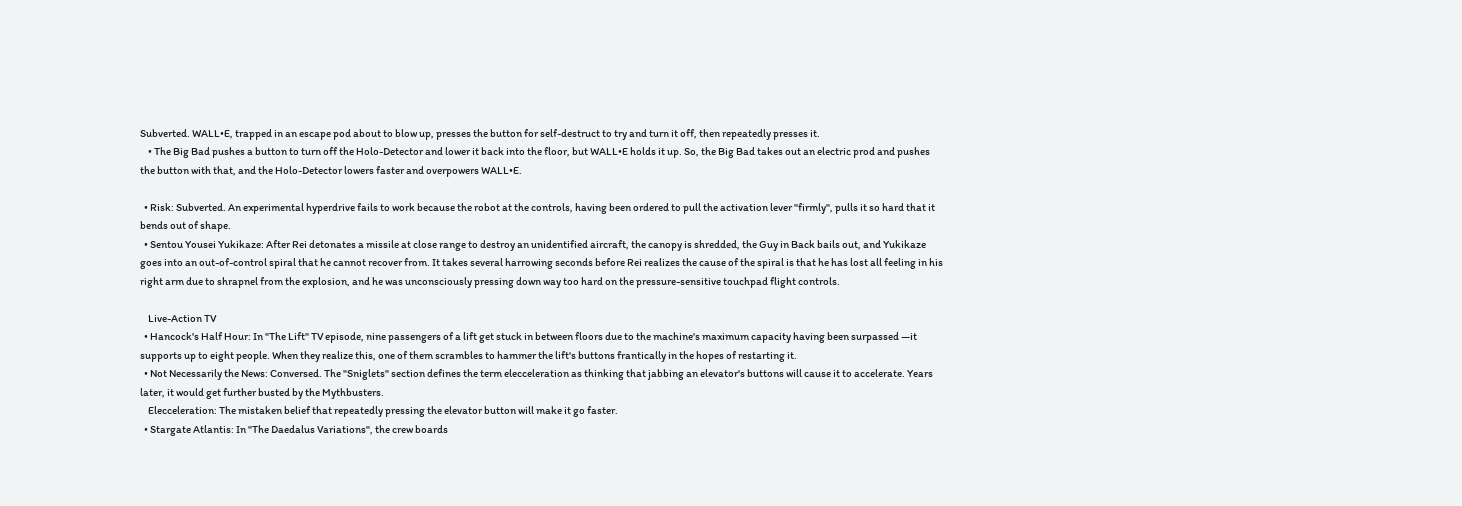Subverted. WALL•E, trapped in an escape pod about to blow up, presses the button for self-destruct to try and turn it off, then repeatedly presses it.
    • The Big Bad pushes a button to turn off the Holo-Detector and lower it back into the floor, but WALL•E holds it up. So, the Big Bad takes out an electric prod and pushes the button with that, and the Holo-Detector lowers faster and overpowers WALL•E.

  • Risk: Subverted. An experimental hyperdrive fails to work because the robot at the controls, having been ordered to pull the activation lever "firmly", pulls it so hard that it bends out of shape.
  • Sentou Yousei Yukikaze: After Rei detonates a missile at close range to destroy an unidentified aircraft, the canopy is shredded, the Guy in Back bails out, and Yukikaze goes into an out-of-control spiral that he cannot recover from. It takes several harrowing seconds before Rei realizes the cause of the spiral is that he has lost all feeling in his right arm due to shrapnel from the explosion, and he was unconsciously pressing down way too hard on the pressure-sensitive touchpad flight controls.

    Live-Action TV
  • Hancock's Half Hour: In "The Lift" TV episode, nine passengers of a lift get stuck in between floors due to the machine's maximum capacity having been surpassed —it supports up to eight people. When they realize this, one of them scrambles to hammer the lift's buttons frantically in the hopes of restarting it.
  • Not Necessarily the News: Conversed. The "Sniglets" section defines the term elecceleration as thinking that jabbing an elevator's buttons will cause it to accelerate. Years later, it would get further busted by the Mythbusters.
    Elecceleration: The mistaken belief that repeatedly pressing the elevator button will make it go faster.
  • Stargate Atlantis: In "The Daedalus Variations", the crew boards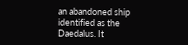an abandoned ship identified as the Daedalus. It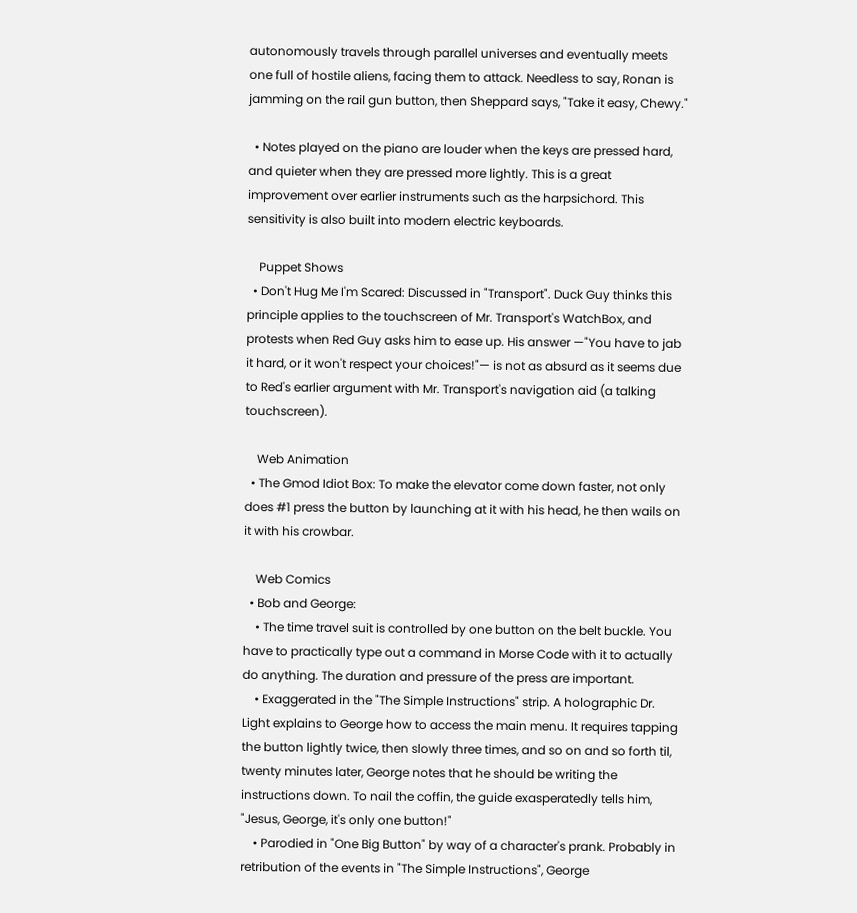autonomously travels through parallel universes and eventually meets one full of hostile aliens, facing them to attack. Needless to say, Ronan is jamming on the rail gun button, then Sheppard says, "Take it easy, Chewy."

  • Notes played on the piano are louder when the keys are pressed hard, and quieter when they are pressed more lightly. This is a great improvement over earlier instruments such as the harpsichord. This sensitivity is also built into modern electric keyboards.

    Puppet Shows
  • Don't Hug Me I'm Scared: Discussed in "Transport". Duck Guy thinks this principle applies to the touchscreen of Mr. Transport's WatchBox, and protests when Red Guy asks him to ease up. His answer —"You have to jab it hard, or it won't respect your choices!"— is not as absurd as it seems due to Red's earlier argument with Mr. Transport's navigation aid (a talking touchscreen).

    Web Animation
  • The Gmod Idiot Box: To make the elevator come down faster, not only does #1 press the button by launching at it with his head, he then wails on it with his crowbar.

    Web Comics
  • Bob and George:
    • The time travel suit is controlled by one button on the belt buckle. You have to practically type out a command in Morse Code with it to actually do anything. The duration and pressure of the press are important.
    • Exaggerated in the "The Simple Instructions" strip. A holographic Dr. Light explains to George how to access the main menu. It requires tapping the button lightly twice, then slowly three times, and so on and so forth til, twenty minutes later, George notes that he should be writing the instructions down. To nail the coffin, the guide exasperatedly tells him, "Jesus, George, it's only one button!"
    • Parodied in "One Big Button" by way of a character's prank. Probably in retribution of the events in "The Simple Instructions", George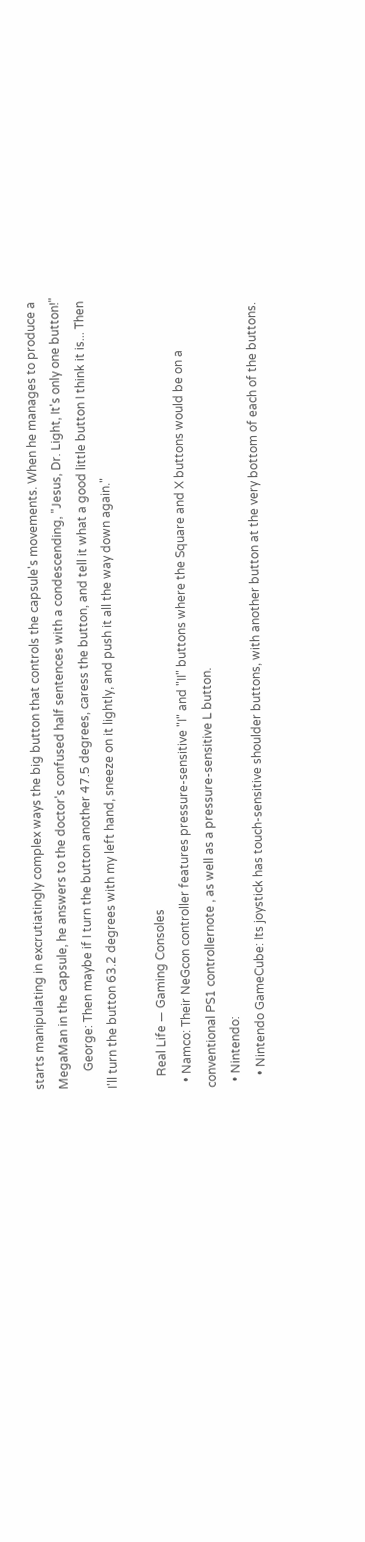starts manipulating in excrutiatingly complex ways the big button that controls the capsule's movements. When he manages to produce a MegaMan in the capsule, he answers to the doctor's confused half sentences with a condescending, "Jesus, Dr. Light, It's only one button!"
      George: Then maybe if I turn the button another 47.5 degrees, caress the button, and tell it what a good little button I think it is... Then I'll turn the button 63.2 degrees with my left hand, sneeze on it lightly, and push it all the way down again."

    Real Life — Gaming Consoles
  • Namco: Their NeGcon controller features pressure-sensitive "I" and "II" buttons where the Square and X buttons would be on a conventional PS1 controllernote , as well as a pressure-sensitive L button.
  • Nintendo:
    • Nintendo GameCube: Its joystick has touch-sensitive shoulder buttons, with another button at the very bottom of each of the buttons.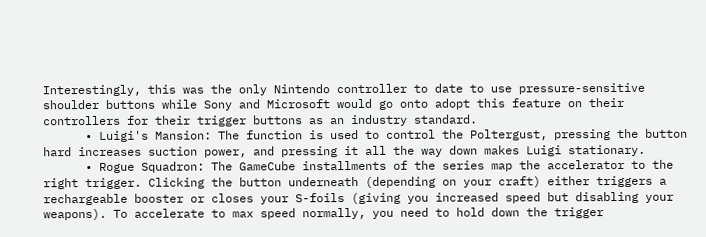Interestingly, this was the only Nintendo controller to date to use pressure-sensitive shoulder buttons while Sony and Microsoft would go onto adopt this feature on their controllers for their trigger buttons as an industry standard.
      • Luigi's Mansion: The function is used to control the Poltergust, pressing the button hard increases suction power, and pressing it all the way down makes Luigi stationary.
      • Rogue Squadron: The GameCube installments of the series map the accelerator to the right trigger. Clicking the button underneath (depending on your craft) either triggers a rechargeable booster or closes your S-foils (giving you increased speed but disabling your weapons). To accelerate to max speed normally, you need to hold down the trigger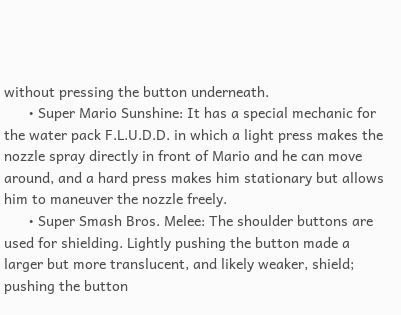without pressing the button underneath.
      • Super Mario Sunshine: It has a special mechanic for the water pack F.L.U.D.D. in which a light press makes the nozzle spray directly in front of Mario and he can move around, and a hard press makes him stationary but allows him to maneuver the nozzle freely.
      • Super Smash Bros. Melee: The shoulder buttons are used for shielding. Lightly pushing the button made a larger but more translucent, and likely weaker, shield; pushing the button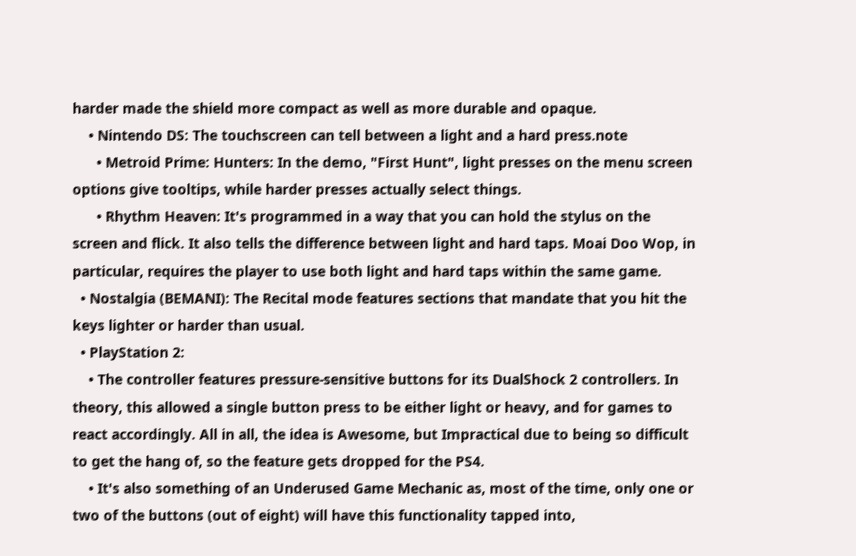harder made the shield more compact as well as more durable and opaque.
    • Nintendo DS: The touchscreen can tell between a light and a hard press.note
      • Metroid Prime: Hunters: In the demo, "First Hunt", light presses on the menu screen options give tooltips, while harder presses actually select things.
      • Rhythm Heaven: It's programmed in a way that you can hold the stylus on the screen and flick. It also tells the difference between light and hard taps. Moai Doo Wop, in particular, requires the player to use both light and hard taps within the same game.
  • Nostalgia (BEMANI): The Recital mode features sections that mandate that you hit the keys lighter or harder than usual.
  • PlayStation 2:
    • The controller features pressure-sensitive buttons for its DualShock 2 controllers. In theory, this allowed a single button press to be either light or heavy, and for games to react accordingly. All in all, the idea is Awesome, but Impractical due to being so difficult to get the hang of, so the feature gets dropped for the PS4.
    • It's also something of an Underused Game Mechanic as, most of the time, only one or two of the buttons (out of eight) will have this functionality tapped into,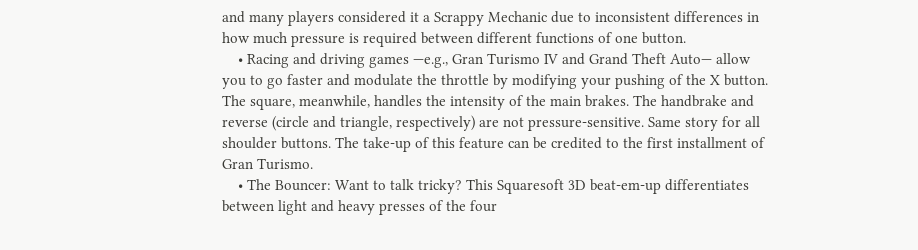and many players considered it a Scrappy Mechanic due to inconsistent differences in how much pressure is required between different functions of one button.
    • Racing and driving games —e.g., Gran Turismo IV and Grand Theft Auto— allow you to go faster and modulate the throttle by modifying your pushing of the X button. The square, meanwhile, handles the intensity of the main brakes. The handbrake and reverse (circle and triangle, respectively) are not pressure-sensitive. Same story for all shoulder buttons. The take-up of this feature can be credited to the first installment of Gran Turismo.
    • The Bouncer: Want to talk tricky? This Squaresoft 3D beat-em-up differentiates between light and heavy presses of the four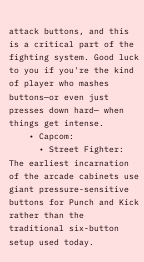attack buttons, and this is a critical part of the fighting system. Good luck to you if you're the kind of player who mashes buttons—or even just presses down hard— when things get intense.
    • Capcom:
      • Street Fighter: The earliest incarnation of the arcade cabinets use giant pressure-sensitive buttons for Punch and Kick rather than the traditional six-button setup used today.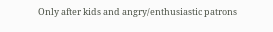Only after kids and angry/enthusiastic patrons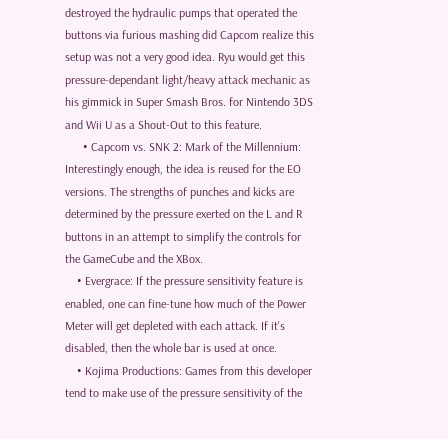destroyed the hydraulic pumps that operated the buttons via furious mashing did Capcom realize this setup was not a very good idea. Ryu would get this pressure-dependant light/heavy attack mechanic as his gimmick in Super Smash Bros. for Nintendo 3DS and Wii U as a Shout-Out to this feature.
      • Capcom vs. SNK 2: Mark of the Millennium: Interestingly enough, the idea is reused for the EO versions. The strengths of punches and kicks are determined by the pressure exerted on the L and R buttons in an attempt to simplify the controls for the GameCube and the XBox.
    • Evergrace: If the pressure sensitivity feature is enabled, one can fine-tune how much of the Power Meter will get depleted with each attack. If it's disabled, then the whole bar is used at once.
    • Kojima Productions: Games from this developer tend to make use of the pressure sensitivity of the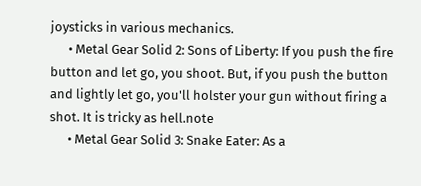joysticks in various mechanics.
      • Metal Gear Solid 2: Sons of Liberty: If you push the fire button and let go, you shoot. But, if you push the button and lightly let go, you'll holster your gun without firing a shot. It is tricky as hell.note
      • Metal Gear Solid 3: Snake Eater: As a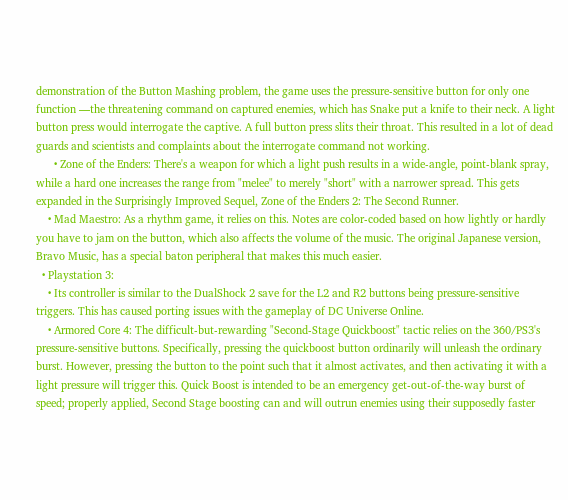demonstration of the Button Mashing problem, the game uses the pressure-sensitive button for only one function —the threatening command on captured enemies, which has Snake put a knife to their neck. A light button press would interrogate the captive. A full button press slits their throat. This resulted in a lot of dead guards and scientists and complaints about the interrogate command not working.
      • Zone of the Enders: There's a weapon for which a light push results in a wide-angle, point-blank spray, while a hard one increases the range from "melee" to merely "short" with a narrower spread. This gets expanded in the Surprisingly Improved Sequel, Zone of the Enders 2: The Second Runner.
    • Mad Maestro: As a rhythm game, it relies on this. Notes are color-coded based on how lightly or hardly you have to jam on the button, which also affects the volume of the music. The original Japanese version, Bravo Music, has a special baton peripheral that makes this much easier.
  • Playstation 3:
    • Its controller is similar to the DualShock 2 save for the L2 and R2 buttons being pressure-sensitive triggers. This has caused porting issues with the gameplay of DC Universe Online.
    • Armored Core 4: The difficult-but-rewarding "Second-Stage Quickboost" tactic relies on the 360/PS3's pressure-sensitive buttons. Specifically, pressing the quickboost button ordinarily will unleash the ordinary burst. However, pressing the button to the point such that it almost activates, and then activating it with a light pressure will trigger this. Quick Boost is intended to be an emergency get-out-of-the-way burst of speed; properly applied, Second Stage boosting can and will outrun enemies using their supposedly faster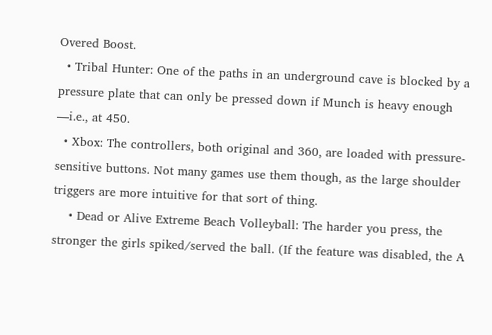Overed Boost.
  • Tribal Hunter: One of the paths in an underground cave is blocked by a pressure plate that can only be pressed down if Munch is heavy enough —i.e., at 450.
  • Xbox: The controllers, both original and 360, are loaded with pressure-sensitive buttons. Not many games use them though, as the large shoulder triggers are more intuitive for that sort of thing.
    • Dead or Alive Extreme Beach Volleyball: The harder you press, the stronger the girls spiked/served the ball. (If the feature was disabled, the A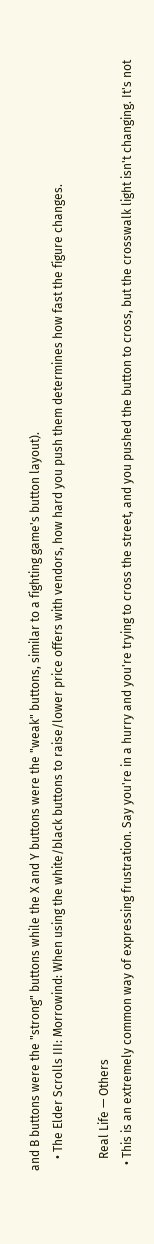and B buttons were the "strong" buttons while the X and Y buttons were the "weak" buttons, similar to a fighting game's button layout).
    • The Elder Scrolls III: Morrowind: When using the white/black buttons to raise/lower price offers with vendors, how hard you push them determines how fast the figure changes.

    Real Life — Others
  • This is an extremely common way of expressing frustration. Say you're in a hurry and you're trying to cross the street, and you pushed the button to cross, but the crosswalk light isn't changing. It's not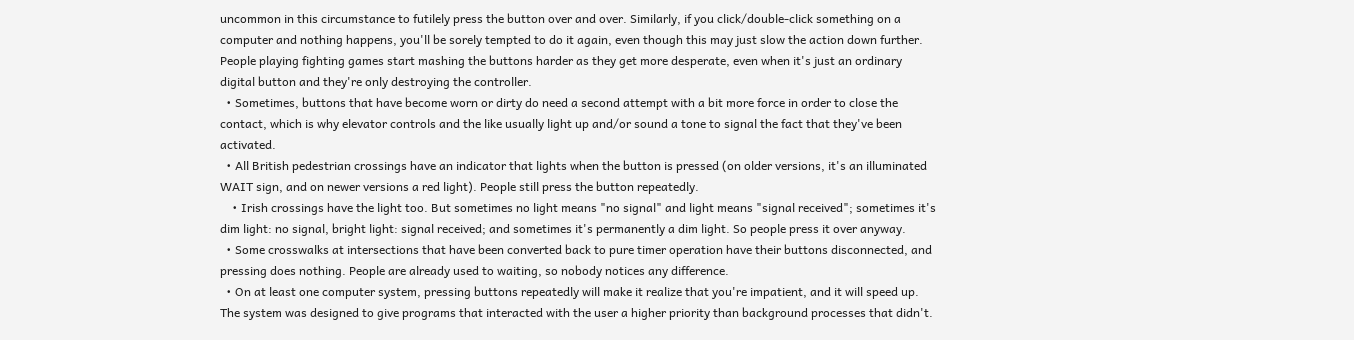uncommon in this circumstance to futilely press the button over and over. Similarly, if you click/double-click something on a computer and nothing happens, you'll be sorely tempted to do it again, even though this may just slow the action down further. People playing fighting games start mashing the buttons harder as they get more desperate, even when it's just an ordinary digital button and they're only destroying the controller.
  • Sometimes, buttons that have become worn or dirty do need a second attempt with a bit more force in order to close the contact, which is why elevator controls and the like usually light up and/or sound a tone to signal the fact that they've been activated.
  • All British pedestrian crossings have an indicator that lights when the button is pressed (on older versions, it's an illuminated WAIT sign, and on newer versions a red light). People still press the button repeatedly.
    • Irish crossings have the light too. But sometimes no light means "no signal" and light means "signal received"; sometimes it's dim light: no signal, bright light: signal received; and sometimes it's permanently a dim light. So people press it over anyway.
  • Some crosswalks at intersections that have been converted back to pure timer operation have their buttons disconnected, and pressing does nothing. People are already used to waiting, so nobody notices any difference.
  • On at least one computer system, pressing buttons repeatedly will make it realize that you're impatient, and it will speed up. The system was designed to give programs that interacted with the user a higher priority than background processes that didn't.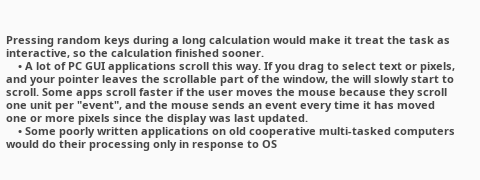Pressing random keys during a long calculation would make it treat the task as interactive, so the calculation finished sooner.
    • A lot of PC GUI applications scroll this way. If you drag to select text or pixels, and your pointer leaves the scrollable part of the window, the will slowly start to scroll. Some apps scroll faster if the user moves the mouse because they scroll one unit per "event", and the mouse sends an event every time it has moved one or more pixels since the display was last updated.
    • Some poorly written applications on old cooperative multi-tasked computers would do their processing only in response to OS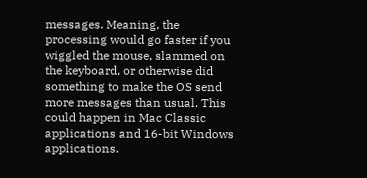messages. Meaning, the processing would go faster if you wiggled the mouse, slammed on the keyboard, or otherwise did something to make the OS send more messages than usual. This could happen in Mac Classic applications and 16-bit Windows applications.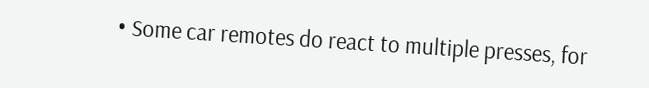• Some car remotes do react to multiple presses, for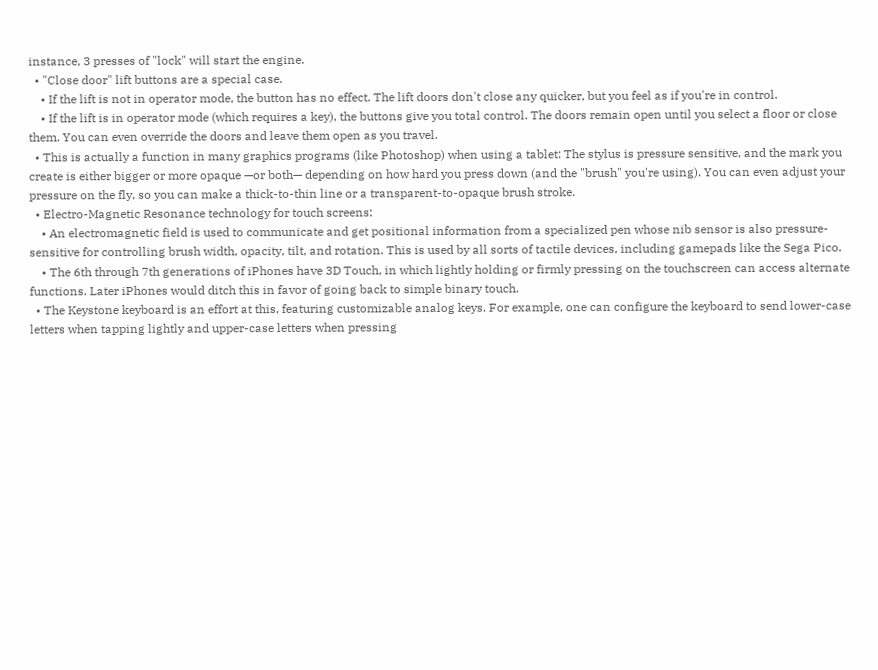instance, 3 presses of "lock" will start the engine.
  • "Close door" lift buttons are a special case.
    • If the lift is not in operator mode, the button has no effect. The lift doors don't close any quicker, but you feel as if you're in control.
    • If the lift is in operator mode (which requires a key), the buttons give you total control. The doors remain open until you select a floor or close them. You can even override the doors and leave them open as you travel.
  • This is actually a function in many graphics programs (like Photoshop) when using a tablet: The stylus is pressure sensitive, and the mark you create is either bigger or more opaque —or both— depending on how hard you press down (and the "brush" you're using). You can even adjust your pressure on the fly, so you can make a thick-to-thin line or a transparent-to-opaque brush stroke.
  • Electro-Magnetic Resonance technology for touch screens:
    • An electromagnetic field is used to communicate and get positional information from a specialized pen whose nib sensor is also pressure-sensitive for controlling brush width, opacity, tilt, and rotation. This is used by all sorts of tactile devices, including gamepads like the Sega Pico.
    • The 6th through 7th generations of iPhones have 3D Touch, in which lightly holding or firmly pressing on the touchscreen can access alternate functions. Later iPhones would ditch this in favor of going back to simple binary touch.
  • The Keystone keyboard is an effort at this, featuring customizable analog keys. For example, one can configure the keyboard to send lower-case letters when tapping lightly and upper-case letters when pressing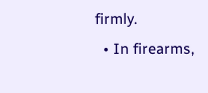firmly.
  • In firearms,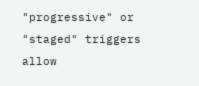"progressive" or "staged" triggers allow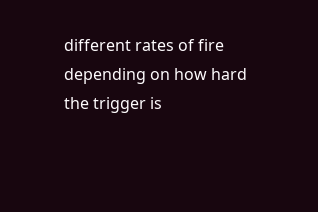different rates of fire depending on how hard the trigger is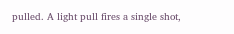pulled. A light pull fires a single shot,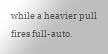while a heavier pull fires full-auto.